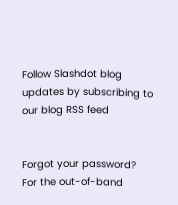Follow Slashdot blog updates by subscribing to our blog RSS feed


Forgot your password?
For the out-of-band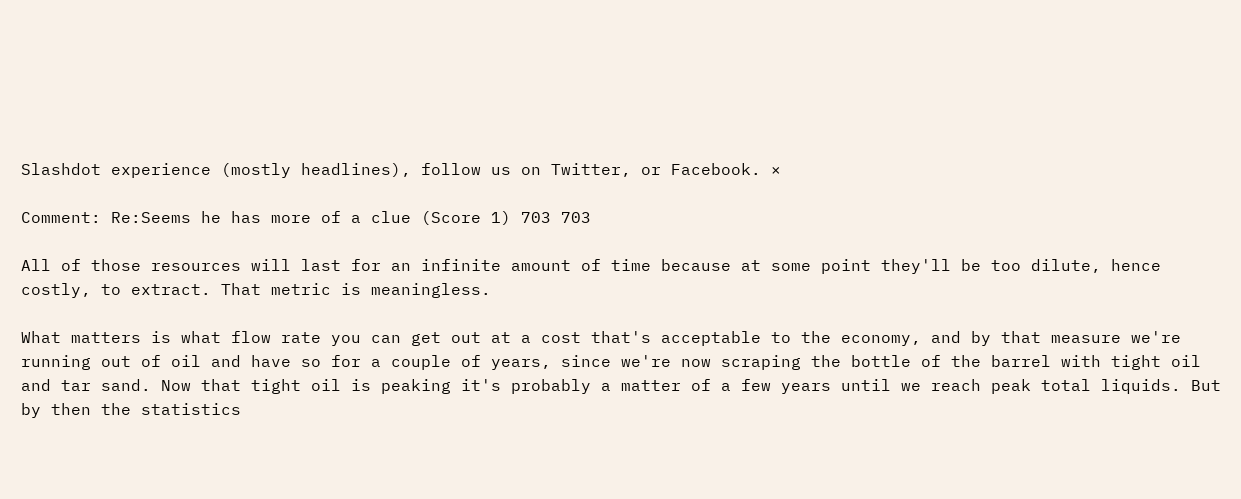Slashdot experience (mostly headlines), follow us on Twitter, or Facebook. ×

Comment: Re:Seems he has more of a clue (Score 1) 703 703

All of those resources will last for an infinite amount of time because at some point they'll be too dilute, hence costly, to extract. That metric is meaningless.

What matters is what flow rate you can get out at a cost that's acceptable to the economy, and by that measure we're running out of oil and have so for a couple of years, since we're now scraping the bottle of the barrel with tight oil and tar sand. Now that tight oil is peaking it's probably a matter of a few years until we reach peak total liquids. But by then the statistics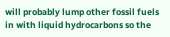will probably lump other fossil fuels in with liquid hydrocarbons so the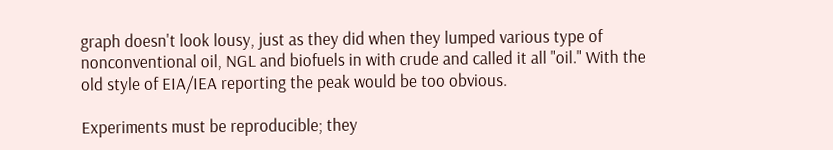graph doesn't look lousy, just as they did when they lumped various type of nonconventional oil, NGL and biofuels in with crude and called it all "oil." With the old style of EIA/IEA reporting the peak would be too obvious.

Experiments must be reproducible; they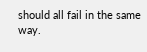should all fail in the same way.